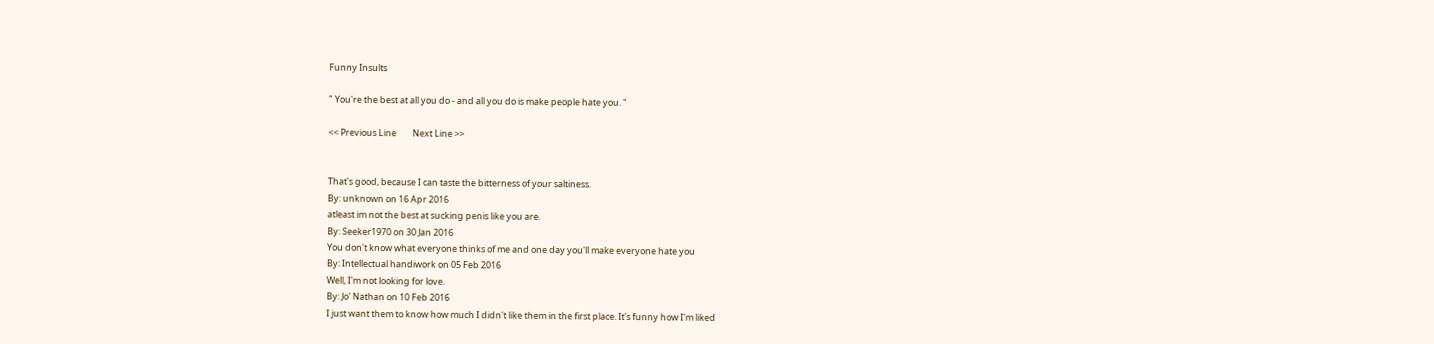Funny Insults

" You're the best at all you do - and all you do is make people hate you. "

<< Previous Line        Next Line >>


That's good, because I can taste the bitterness of your saltiness.
By: unknown on 16 Apr 2016
atleast im not the best at sucking penis like you are.
By: Seeker1970 on 30 Jan 2016
You don't know what everyone thinks of me and one day you'll make everyone hate you
By: Intellectual handiwork on 05 Feb 2016
Well, I'm not looking for love.
By: Jo' Nathan on 10 Feb 2016
I just want them to know how much I didn't like them in the first place. It's funny how I'm liked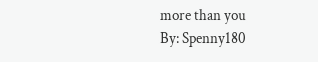more than you
By: Spenny180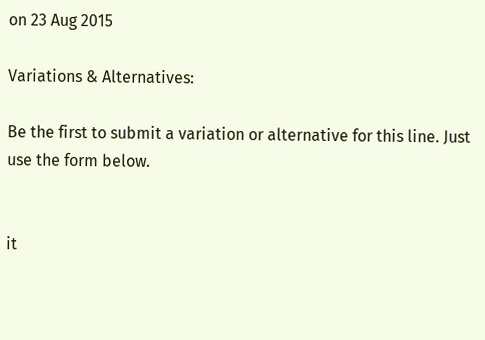on 23 Aug 2015

Variations & Alternatives:

Be the first to submit a variation or alternative for this line. Just use the form below.


it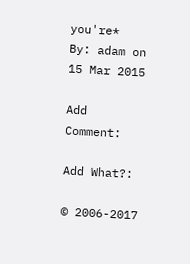you're*
By: adam on 15 Mar 2015

Add Comment:

Add What?:

© 2006-2017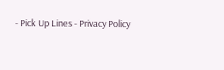- Pick Up Lines - Privacy Policy